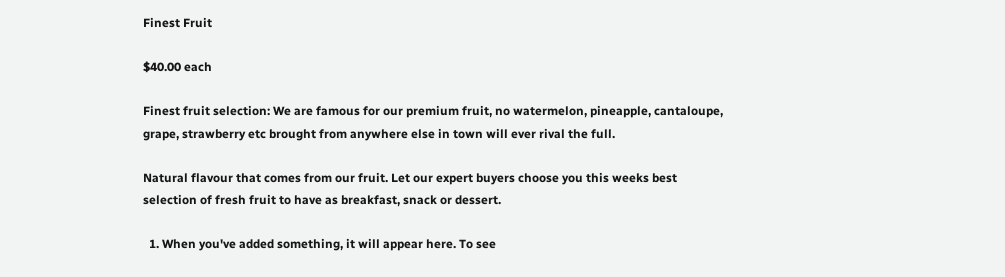Finest Fruit

$40.00 each

Finest fruit selection: We are famous for our premium fruit, no watermelon, pineapple, cantaloupe, grape, strawberry etc brought from anywhere else in town will ever rival the full.

Natural flavour that comes from our fruit. Let our expert buyers choose you this weeks best selection of fresh fruit to have as breakfast, snack or dessert.

  1. When you've added something, it will appear here. To see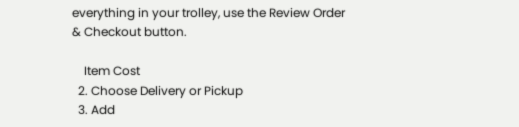everything in your trolley, use the Review Order & Checkout button.

    Item Cost
  2. Choose Delivery or Pickup
  3. Add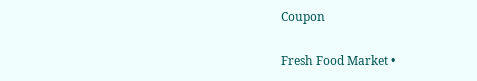Coupon

Fresh Food Market •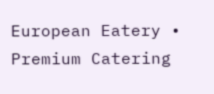European Eatery • Premium Catering